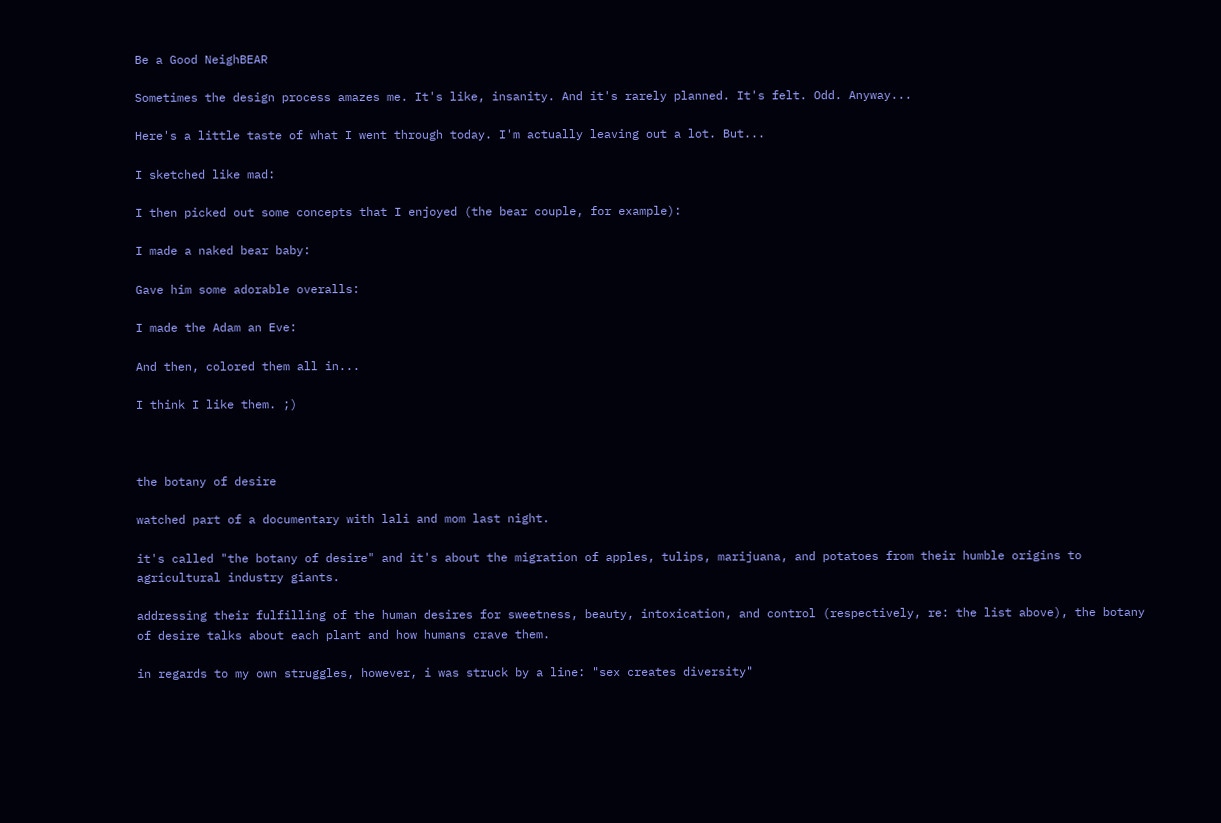Be a Good NeighBEAR

Sometimes the design process amazes me. It's like, insanity. And it's rarely planned. It's felt. Odd. Anyway...

Here's a little taste of what I went through today. I'm actually leaving out a lot. But...

I sketched like mad:

I then picked out some concepts that I enjoyed (the bear couple, for example):

I made a naked bear baby:

Gave him some adorable overalls:

I made the Adam an Eve:

And then, colored them all in...

I think I like them. ;)



the botany of desire

watched part of a documentary with lali and mom last night.

it's called "the botany of desire" and it's about the migration of apples, tulips, marijuana, and potatoes from their humble origins to agricultural industry giants.

addressing their fulfilling of the human desires for sweetness, beauty, intoxication, and control (respectively, re: the list above), the botany of desire talks about each plant and how humans crave them.

in regards to my own struggles, however, i was struck by a line: "sex creates diversity"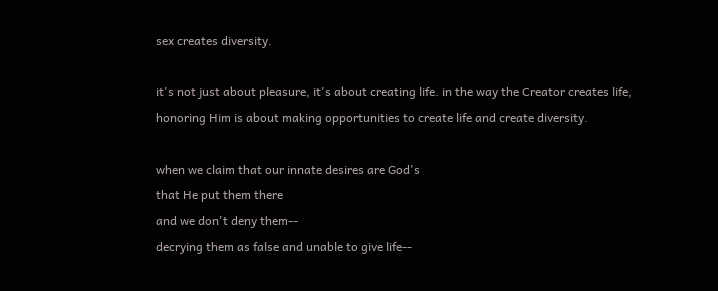sex creates diversity.

it's not just about pleasure, it's about creating life. in the way the Creator creates life, honoring Him is about making opportunities to create life and create diversity.

when we claim that our innate desires are God's
that He put them there
and we don't deny them--
decrying them as false and unable to give life--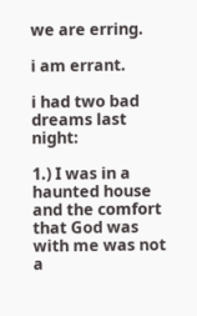we are erring.

i am errant.

i had two bad dreams last night:

1.) I was in a haunted house and the comfort that God was with me was not a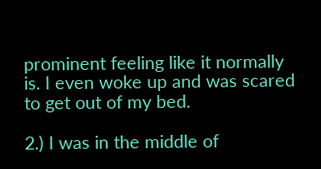prominent feeling like it normally is. I even woke up and was scared to get out of my bed.

2.) I was in the middle of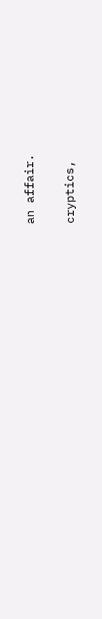an affair.

cryptics,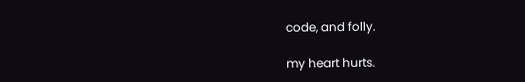code, and folly.

my heart hurts.